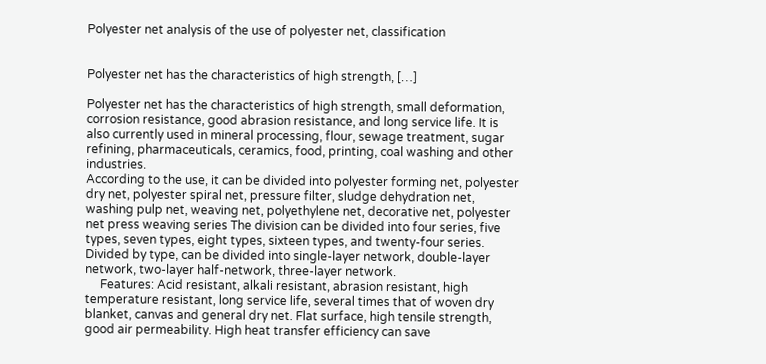Polyester net analysis of the use of polyester net, classification


Polyester net has the characteristics of high strength, […]

Polyester net has the characteristics of high strength, small deformation, corrosion resistance, good abrasion resistance, and long service life. It is also currently used in mineral processing, flour, sewage treatment, sugar refining, pharmaceuticals, ceramics, food, printing, coal washing and other industries.
According to the use, it can be divided into polyester forming net, polyester dry net, polyester spiral net, pressure filter, sludge dehydration net, washing pulp net, weaving net, polyethylene net, decorative net, polyester net press weaving series The division can be divided into four series, five types, seven types, eight types, sixteen types, and twenty-four series. Divided by type, can be divided into single-layer network, double-layer network, two-layer half-network, three-layer network.
     Features: Acid resistant, alkali resistant, abrasion resistant, high temperature resistant, long service life, several times that of woven dry blanket, canvas and general dry net. Flat surface, high tensile strength, good air permeability. High heat transfer efficiency can save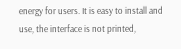energy for users. It is easy to install and use, the interface is not printed,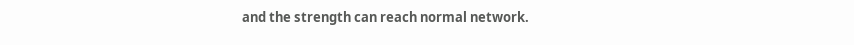and the strength can reach normal network.